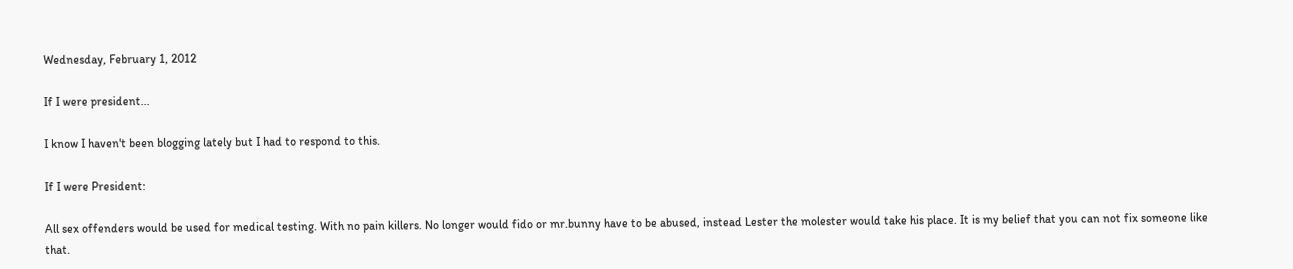Wednesday, February 1, 2012

If I were president...

I know I haven't been blogging lately but I had to respond to this.

If I were President:

All sex offenders would be used for medical testing. With no pain killers. No longer would fido or mr.bunny have to be abused, instead Lester the molester would take his place. It is my belief that you can not fix someone like that.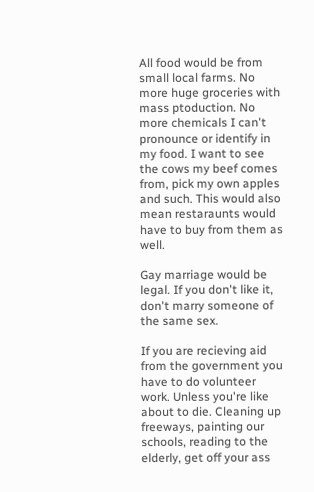All food would be from small local farms. No more huge groceries with mass ptoduction. No more chemicals I can't pronounce or identify in my food. I want to see the cows my beef comes from, pick my own apples and such. This would also mean restaraunts would have to buy from them as well.

Gay marriage would be legal. If you don't like it, don't marry someone of the same sex.

If you are recieving aid from the government you have to do volunteer work. Unless you're like about to die. Cleaning up freeways, painting our schools, reading to the elderly, get off your ass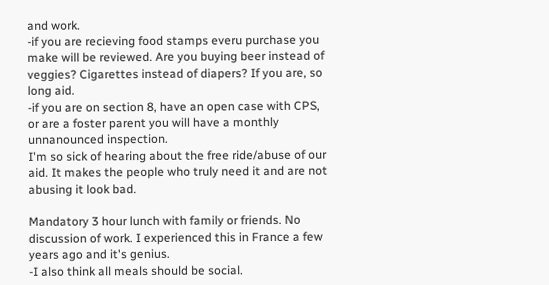and work.
-if you are recieving food stamps everu purchase you make will be reviewed. Are you buying beer instead of veggies? Cigarettes instead of diapers? If you are, so long aid.
-if you are on section 8, have an open case with CPS, or are a foster parent you will have a monthly unnanounced inspection.
I'm so sick of hearing about the free ride/abuse of our aid. It makes the people who truly need it and are not abusing it look bad.

Mandatory 3 hour lunch with family or friends. No discussion of work. I experienced this in France a few years ago and it's genius.
-I also think all meals should be social.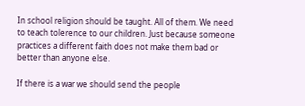In school religion should be taught. All of them. We need to teach tolerence to our children. Just because someone practices a different faith does not make them bad or better than anyone else.

If there is a war we should send the people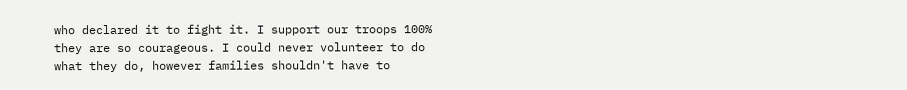who declared it to fight it. I support our troops 100% they are so courageous. I could never volunteer to do what they do, however families shouldn't have to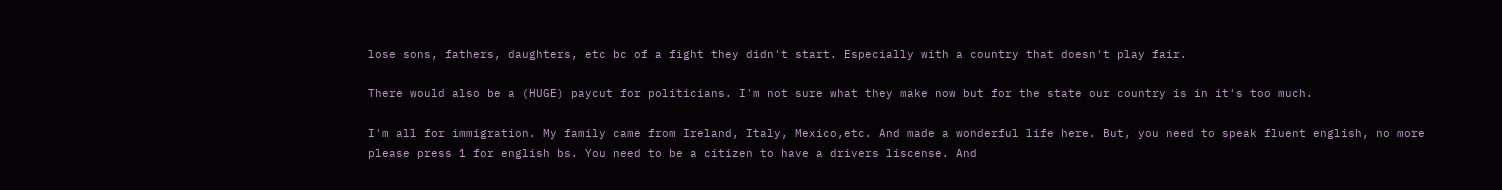lose sons, fathers, daughters, etc bc of a fight they didn't start. Especially with a country that doesn't play fair.

There would also be a (HUGE) paycut for politicians. I'm not sure what they make now but for the state our country is in it's too much.

I'm all for immigration. My family came from Ireland, Italy, Mexico,etc. And made a wonderful life here. But, you need to speak fluent english, no more please press 1 for english bs. You need to be a citizen to have a drivers liscense. And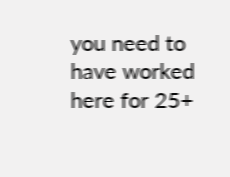you need to have worked here for 25+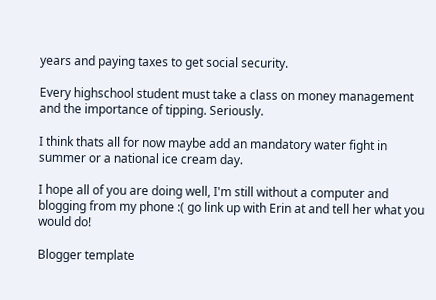years and paying taxes to get social security.

Every highschool student must take a class on money management and the importance of tipping. Seriously.

I think thats all for now maybe add an mandatory water fight in summer or a national ice cream day.

I hope all of you are doing well, I'm still without a computer and blogging from my phone :( go link up with Erin at and tell her what you would do!

Blogger template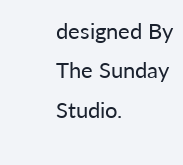designed By The Sunday Studio.